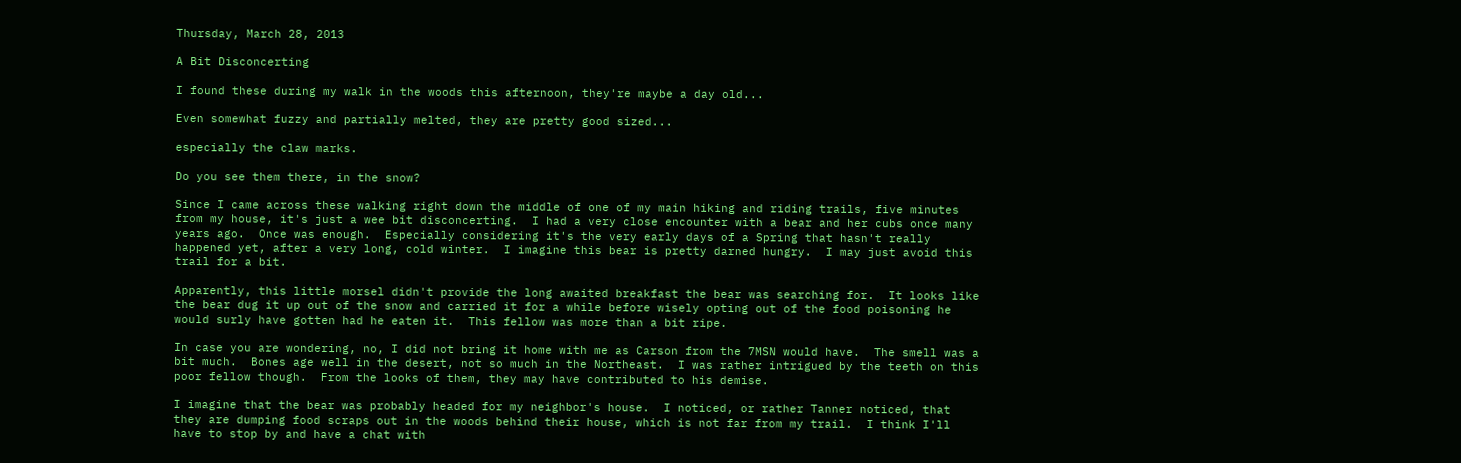Thursday, March 28, 2013

A Bit Disconcerting

I found these during my walk in the woods this afternoon, they're maybe a day old...

Even somewhat fuzzy and partially melted, they are pretty good sized...

especially the claw marks.

Do you see them there, in the snow?

Since I came across these walking right down the middle of one of my main hiking and riding trails, five minutes from my house, it's just a wee bit disconcerting.  I had a very close encounter with a bear and her cubs once many years ago.  Once was enough.  Especially considering it's the very early days of a Spring that hasn't really happened yet, after a very long, cold winter.  I imagine this bear is pretty darned hungry.  I may just avoid this trail for a bit.

Apparently, this little morsel didn't provide the long awaited breakfast the bear was searching for.  It looks like the bear dug it up out of the snow and carried it for a while before wisely opting out of the food poisoning he would surly have gotten had he eaten it.  This fellow was more than a bit ripe.

In case you are wondering, no, I did not bring it home with me as Carson from the 7MSN would have.  The smell was a bit much.  Bones age well in the desert, not so much in the Northeast.  I was rather intrigued by the teeth on this poor fellow though.  From the looks of them, they may have contributed to his demise.

I imagine that the bear was probably headed for my neighbor's house.  I noticed, or rather Tanner noticed, that they are dumping food scraps out in the woods behind their house, which is not far from my trail.  I think I'll have to stop by and have a chat with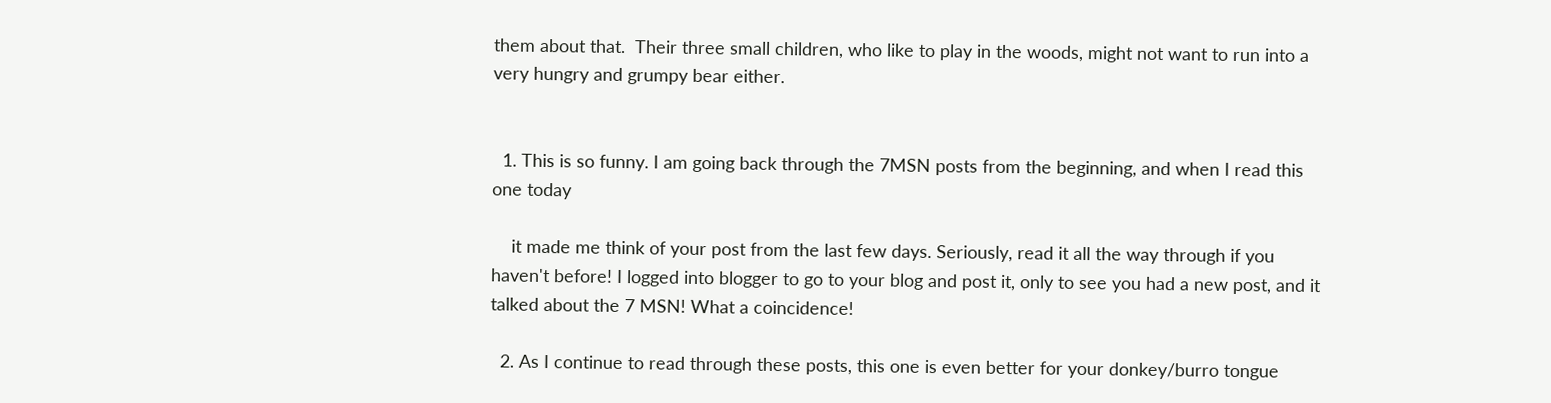them about that.  Their three small children, who like to play in the woods, might not want to run into a very hungry and grumpy bear either.


  1. This is so funny. I am going back through the 7MSN posts from the beginning, and when I read this one today

    it made me think of your post from the last few days. Seriously, read it all the way through if you haven't before! I logged into blogger to go to your blog and post it, only to see you had a new post, and it talked about the 7 MSN! What a coincidence!

  2. As I continue to read through these posts, this one is even better for your donkey/burro tongue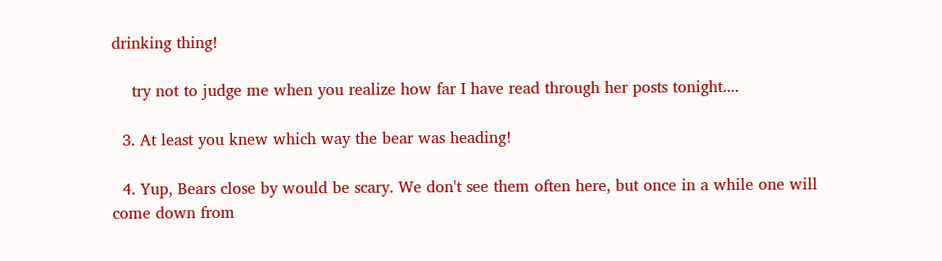drinking thing!

    try not to judge me when you realize how far I have read through her posts tonight....

  3. At least you knew which way the bear was heading!

  4. Yup, Bears close by would be scary. We don't see them often here, but once in a while one will come down from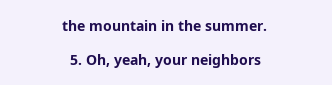the mountain in the summer.

  5. Oh, yeah, your neighbors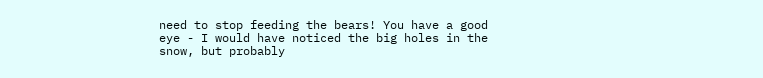need to stop feeding the bears! You have a good eye - I would have noticed the big holes in the snow, but probably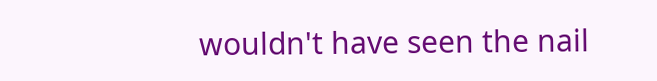wouldn't have seen the nail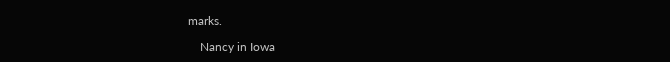marks.

    Nancy in Iowa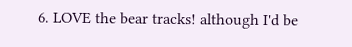6. LOVE the bear tracks! although I'd be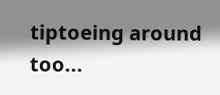tiptoeing around too...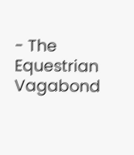- The Equestrian Vagabond